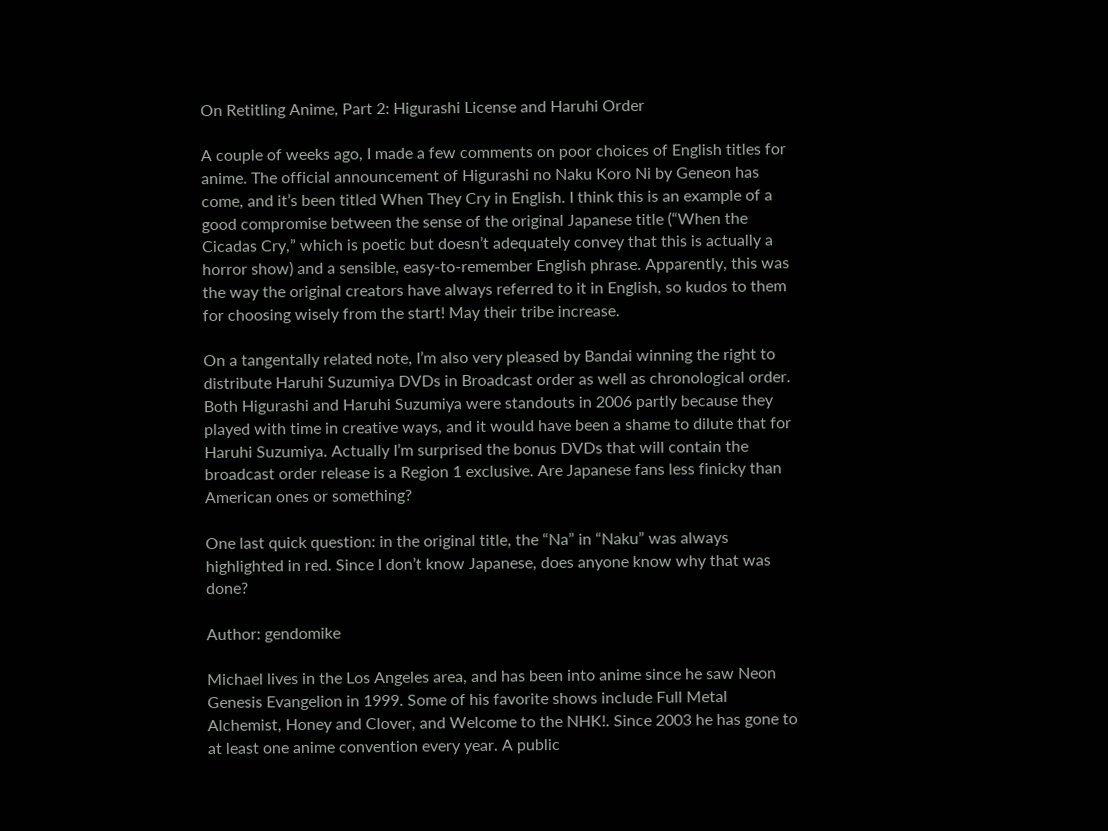On Retitling Anime, Part 2: Higurashi License and Haruhi Order

A couple of weeks ago, I made a few comments on poor choices of English titles for anime. The official announcement of Higurashi no Naku Koro Ni by Geneon has come, and it’s been titled When They Cry in English. I think this is an example of a good compromise between the sense of the original Japanese title (“When the Cicadas Cry,” which is poetic but doesn’t adequately convey that this is actually a horror show) and a sensible, easy-to-remember English phrase. Apparently, this was the way the original creators have always referred to it in English, so kudos to them for choosing wisely from the start! May their tribe increase.

On a tangentally related note, I’m also very pleased by Bandai winning the right to distribute Haruhi Suzumiya DVDs in Broadcast order as well as chronological order. Both Higurashi and Haruhi Suzumiya were standouts in 2006 partly because they played with time in creative ways, and it would have been a shame to dilute that for Haruhi Suzumiya. Actually I’m surprised the bonus DVDs that will contain the broadcast order release is a Region 1 exclusive. Are Japanese fans less finicky than American ones or something?

One last quick question: in the original title, the “Na” in “Naku” was always highlighted in red. Since I don’t know Japanese, does anyone know why that was done?

Author: gendomike

Michael lives in the Los Angeles area, and has been into anime since he saw Neon Genesis Evangelion in 1999. Some of his favorite shows include Full Metal Alchemist, Honey and Clover, and Welcome to the NHK!. Since 2003 he has gone to at least one anime convention every year. A public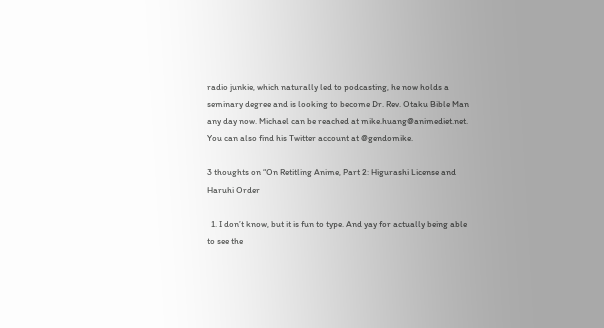radio junkie, which naturally led to podcasting, he now holds a seminary degree and is looking to become Dr. Rev. Otaku Bible Man any day now. Michael can be reached at mike.huang@animediet.net. You can also find his Twitter account at @gendomike.

3 thoughts on “On Retitling Anime, Part 2: Higurashi License and Haruhi Order

  1. I don’t know, but it is fun to type. And yay for actually being able to see the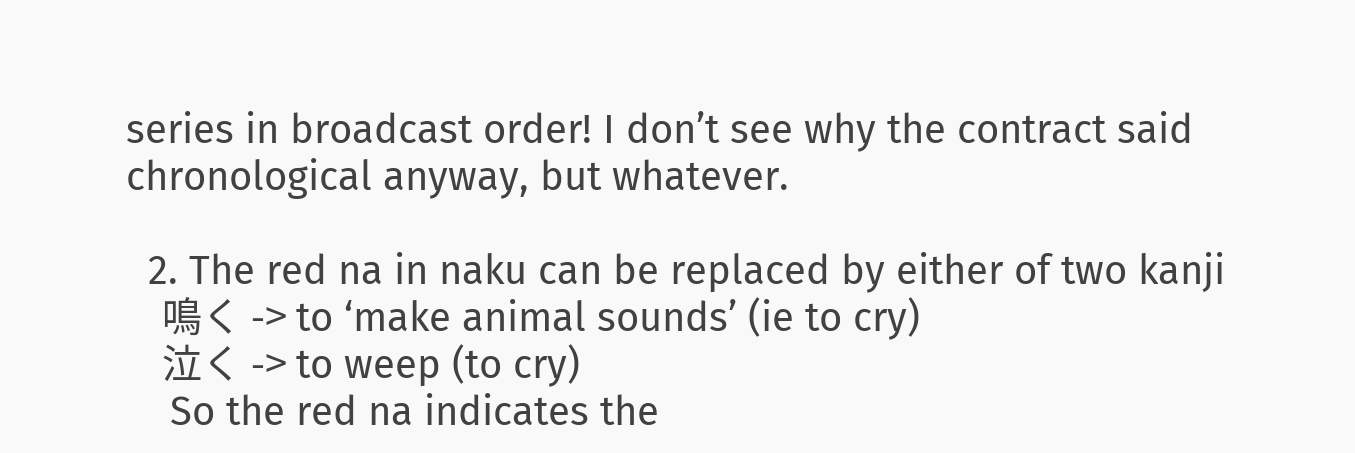series in broadcast order! I don’t see why the contract said chronological anyway, but whatever.

  2. The red na in naku can be replaced by either of two kanji
    鳴く -> to ‘make animal sounds’ (ie to cry)
    泣く -> to weep (to cry)
    So the red na indicates the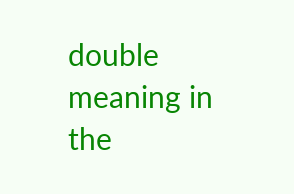double meaning in the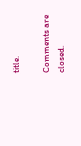title.

Comments are closed.